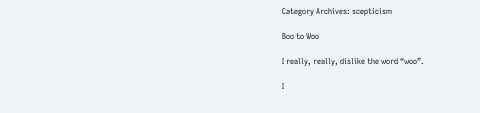Category Archives: scepticism

Boo to Woo

I really, really, dislike the word “woo”.

I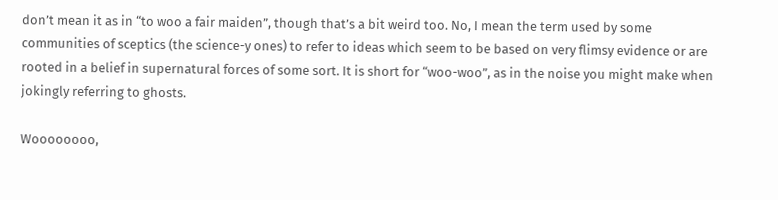don’t mean it as in “to woo a fair maiden”, though that’s a bit weird too. No, I mean the term used by some communities of sceptics (the science-y ones) to refer to ideas which seem to be based on very flimsy evidence or are rooted in a belief in supernatural forces of some sort. It is short for “woo-woo”, as in the noise you might make when jokingly referring to ghosts.

Woooooooo,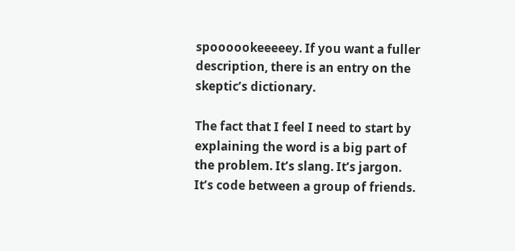spoooookeeeeey. If you want a fuller description, there is an entry on the skeptic’s dictionary.

The fact that I feel I need to start by explaining the word is a big part of the problem. It’s slang. It’s jargon. It’s code between a group of friends.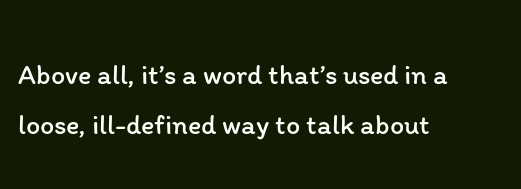Above all, it’s a word that’s used in a loose, ill-defined way to talk about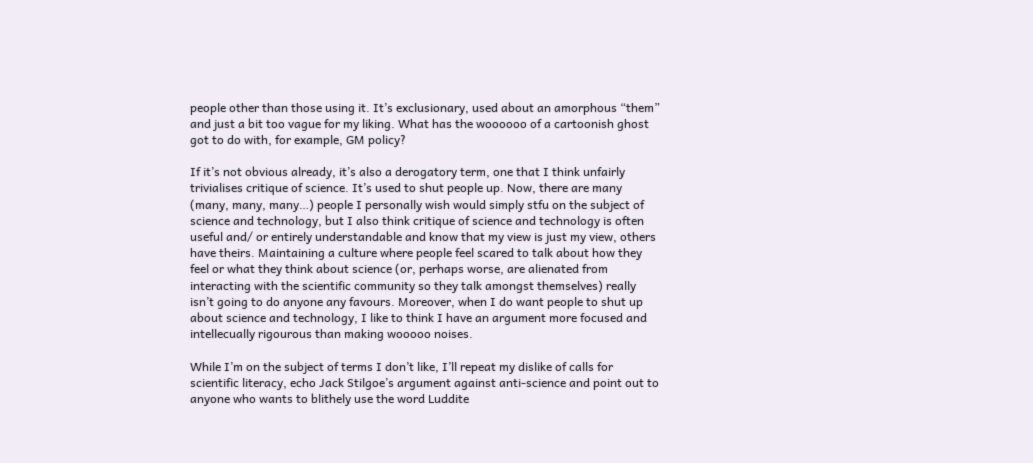people other than those using it. It’s exclusionary, used about an amorphous “them” and just a bit too vague for my liking. What has the woooooo of a cartoonish ghost got to do with, for example, GM policy?

If it’s not obvious already, it’s also a derogatory term, one that I think unfairly trivialises critique of science. It’s used to shut people up. Now, there are many (many, many, many…) people I personally wish would simply stfu on the subject of science and technology, but I also think critique of science and technology is often useful and/ or entirely understandable and know that my view is just my view, others have theirs. Maintaining a culture where people feel scared to talk about how they feel or what they think about science (or, perhaps worse, are alienated from interacting with the scientific community so they talk amongst themselves) really isn’t going to do anyone any favours. Moreover, when I do want people to shut up about science and technology, I like to think I have an argument more focused and intellecually rigourous than making wooooo noises.

While I’m on the subject of terms I don’t like, I’ll repeat my dislike of calls for scientific literacy, echo Jack Stilgoe’s argument against anti-science and point out to anyone who wants to blithely use the word Luddite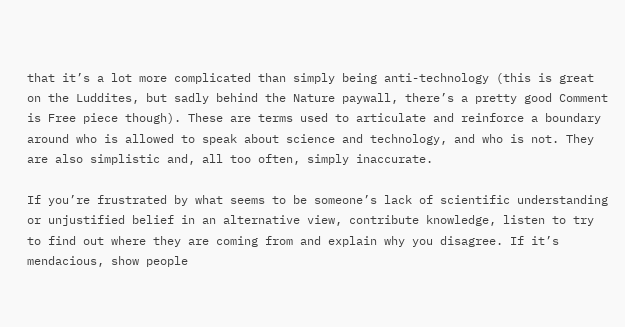that it’s a lot more complicated than simply being anti-technology (this is great on the Luddites, but sadly behind the Nature paywall, there’s a pretty good Comment is Free piece though). These are terms used to articulate and reinforce a boundary around who is allowed to speak about science and technology, and who is not. They are also simplistic and, all too often, simply inaccurate.

If you’re frustrated by what seems to be someone’s lack of scientific understanding or unjustified belief in an alternative view, contribute knowledge, listen to try to find out where they are coming from and explain why you disagree. If it’s mendacious, show people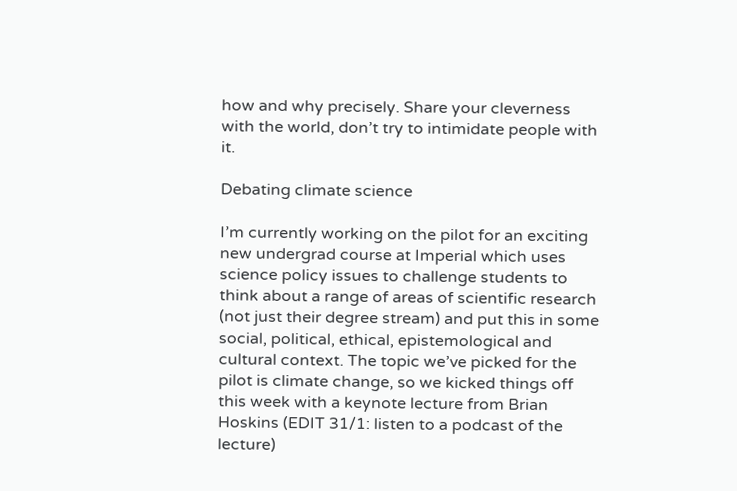how and why precisely. Share your cleverness with the world, don’t try to intimidate people with it.

Debating climate science

I’m currently working on the pilot for an exciting new undergrad course at Imperial which uses science policy issues to challenge students to think about a range of areas of scientific research (not just their degree stream) and put this in some social, political, ethical, epistemological and cultural context. The topic we’ve picked for the pilot is climate change, so we kicked things off this week with a keynote lecture from Brian Hoskins (EDIT 31/1: listen to a podcast of the lecture)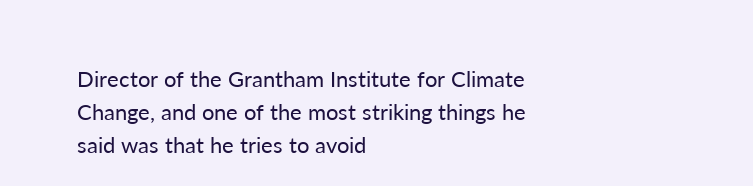Director of the Grantham Institute for Climate Change, and one of the most striking things he said was that he tries to avoid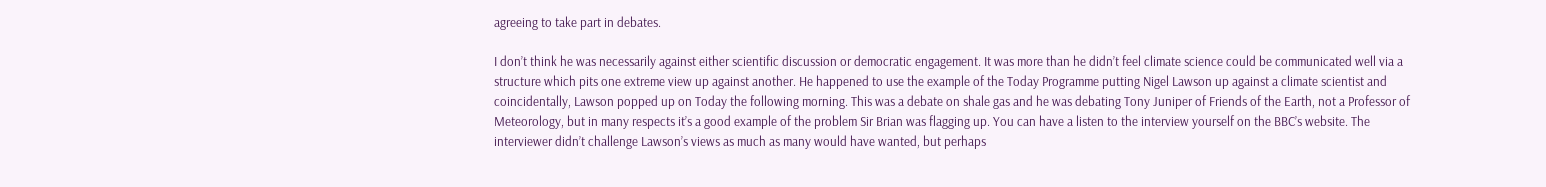agreeing to take part in debates.

I don’t think he was necessarily against either scientific discussion or democratic engagement. It was more than he didn’t feel climate science could be communicated well via a structure which pits one extreme view up against another. He happened to use the example of the Today Programme putting Nigel Lawson up against a climate scientist and coincidentally, Lawson popped up on Today the following morning. This was a debate on shale gas and he was debating Tony Juniper of Friends of the Earth, not a Professor of Meteorology, but in many respects it’s a good example of the problem Sir Brian was flagging up. You can have a listen to the interview yourself on the BBC’s website. The interviewer didn’t challenge Lawson’s views as much as many would have wanted, but perhaps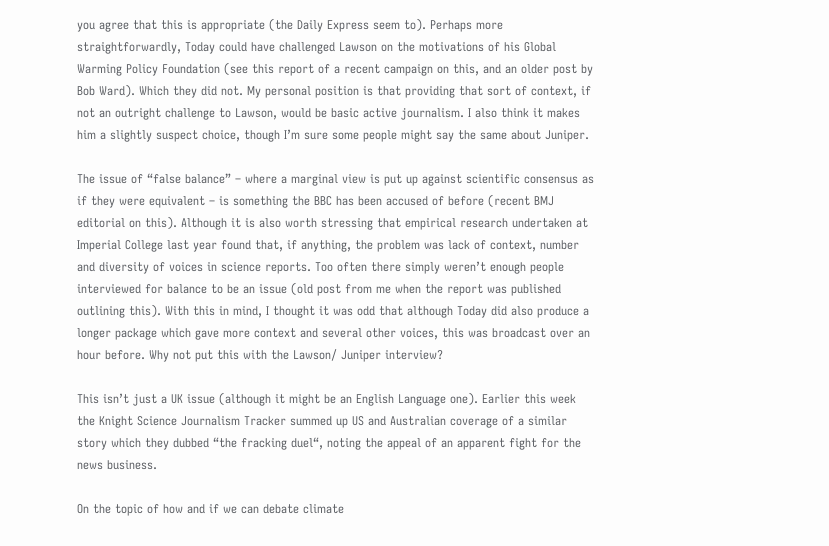you agree that this is appropriate (the Daily Express seem to). Perhaps more straightforwardly, Today could have challenged Lawson on the motivations of his Global Warming Policy Foundation (see this report of a recent campaign on this, and an older post by Bob Ward). Which they did not. My personal position is that providing that sort of context, if not an outright challenge to Lawson, would be basic active journalism. I also think it makes him a slightly suspect choice, though I’m sure some people might say the same about Juniper.

The issue of “false balance” – where a marginal view is put up against scientific consensus as if they were equivalent – is something the BBC has been accused of before (recent BMJ editorial on this). Although it is also worth stressing that empirical research undertaken at Imperial College last year found that, if anything, the problem was lack of context, number and diversity of voices in science reports. Too often there simply weren’t enough people interviewed for balance to be an issue (old post from me when the report was published outlining this). With this in mind, I thought it was odd that although Today did also produce a longer package which gave more context and several other voices, this was broadcast over an hour before. Why not put this with the Lawson/ Juniper interview?

This isn’t just a UK issue (although it might be an English Language one). Earlier this week the Knight Science Journalism Tracker summed up US and Australian coverage of a similar story which they dubbed “the fracking duel“, noting the appeal of an apparent fight for the news business.

On the topic of how and if we can debate climate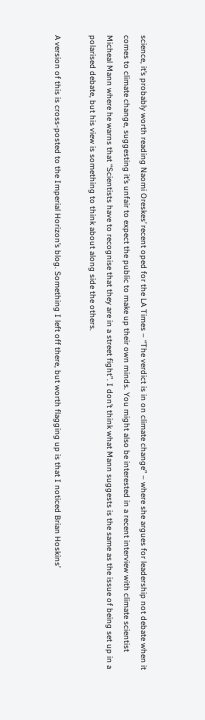science, it’s probably worth reading Naomi Oreskes’ recent oped for the LA Times – “The verdict is in on climate change” – where she argues for leadership not debate when it comes to climate change, suggesting it’s unfair to expect the public to make up their own minds. You might also be interested in a recent interview with climate scientist Micheal Mann where he warns that “Scientists have to recognise that they are in a street fight”. I don’t think what Mann suggests is the same as the issue of being set up in a polarised debate, but his view is something to think about along side the others.

A version of this is cross-posted to the Imperial Horizon’s blog. Something I left off there, but worth flagging up is that I noticed Brian Hoskins’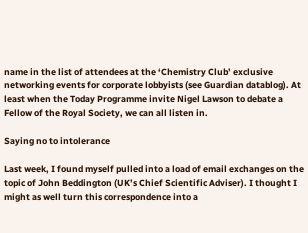name in the list of attendees at the ‘Chemistry Club’ exclusive networking events for corporate lobbyists (see Guardian datablog). At least when the Today Programme invite Nigel Lawson to debate a Fellow of the Royal Society, we can all listen in.

Saying no to intolerance

Last week, I found myself pulled into a load of email exchanges on the  topic of John Beddington (UK’s Chief Scientific Adviser). I thought I might as well turn this correspondence into a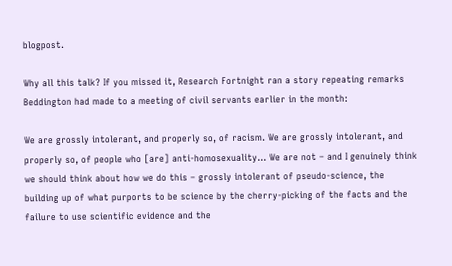blogpost.

Why all this talk? If you missed it, Research Fortnight ran a story repeating remarks Beddington had made to a meeting of civil servants earlier in the month:

We are grossly intolerant, and properly so, of racism. We are grossly intolerant, and properly so, of people who [are] anti-homosexuality… We are not – and I genuinely think we should think about how we do this – grossly intolerant of pseudo-science, the building up of what purports to be science by the cherry-picking of the facts and the failure to use scientific evidence and the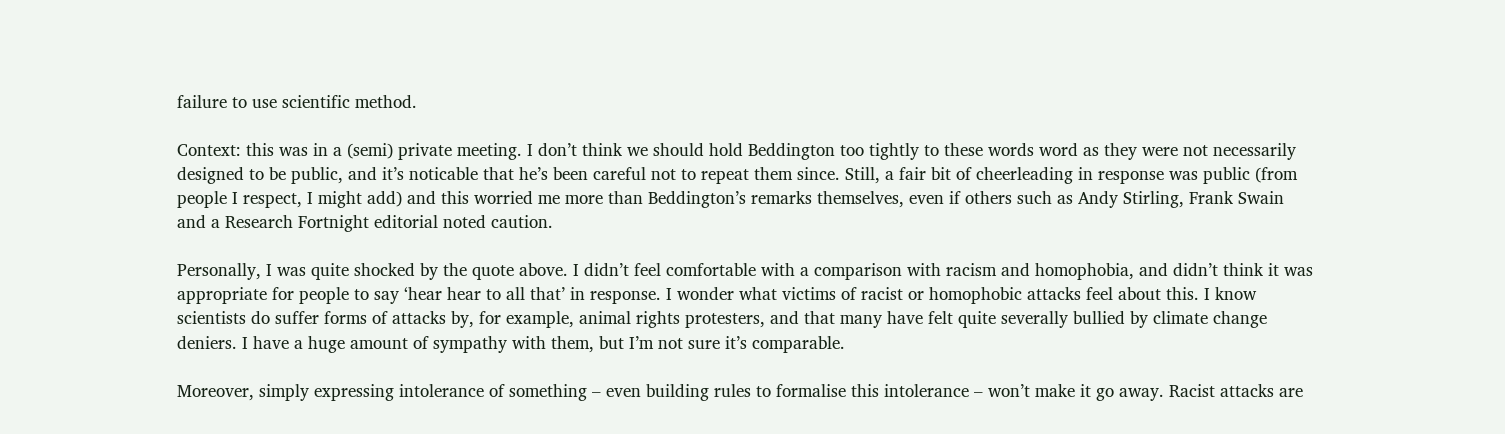failure to use scientific method.

Context: this was in a (semi) private meeting. I don’t think we should hold Beddington too tightly to these words word as they were not necessarily designed to be public, and it’s noticable that he’s been careful not to repeat them since. Still, a fair bit of cheerleading in response was public (from people I respect, I might add) and this worried me more than Beddington’s remarks themselves, even if others such as Andy Stirling, Frank Swain and a Research Fortnight editorial noted caution.

Personally, I was quite shocked by the quote above. I didn’t feel comfortable with a comparison with racism and homophobia, and didn’t think it was appropriate for people to say ‘hear hear to all that’ in response. I wonder what victims of racist or homophobic attacks feel about this. I know scientists do suffer forms of attacks by, for example, animal rights protesters, and that many have felt quite severally bullied by climate change deniers. I have a huge amount of sympathy with them, but I’m not sure it’s comparable.

Moreover, simply expressing intolerance of something – even building rules to formalise this intolerance – won’t make it go away. Racist attacks are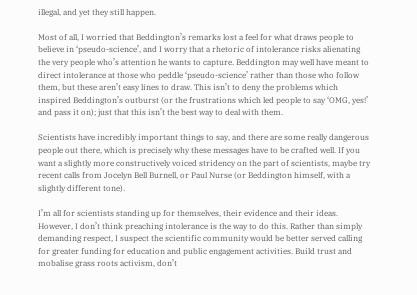illegal, and yet they still happen.

Most of all, I worried that Beddington’s remarks lost a feel for what draws people to believe in ‘pseudo-science’, and I worry that a rhetoric of intolerance risks alienating the very people who’s attention he wants to capture. Beddington may well have meant to direct intolerance at those who peddle ‘pseudo-science’ rather than those who follow them, but these aren’t easy lines to draw. This isn’t to deny the problems which inspired Beddington’s outburst (or the frustrations which led people to say ‘OMG, yes!’ and pass it on); just that this isn’t the best way to deal with them.

Scientists have incredibly important things to say, and there are some really dangerous people out there, which is precisely why these messages have to be crafted well. If you want a slightly more constructively voiced stridency on the part of scientists, maybe try recent calls from Jocelyn Bell Burnell, or Paul Nurse (or Beddington himself, with a slightly different tone).

I’m all for scientists standing up for themselves, their evidence and their ideas. However, I don’t think preaching intolerance is the way to do this. Rather than simply demanding respect, I suspect the scientific community would be better served calling for greater funding for education and public engagement activities. Build trust and mobalise grass roots activism, don’t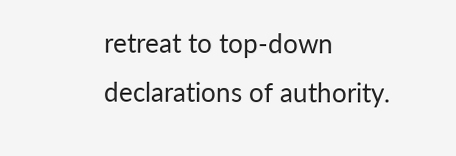retreat to top-down declarations of authority.